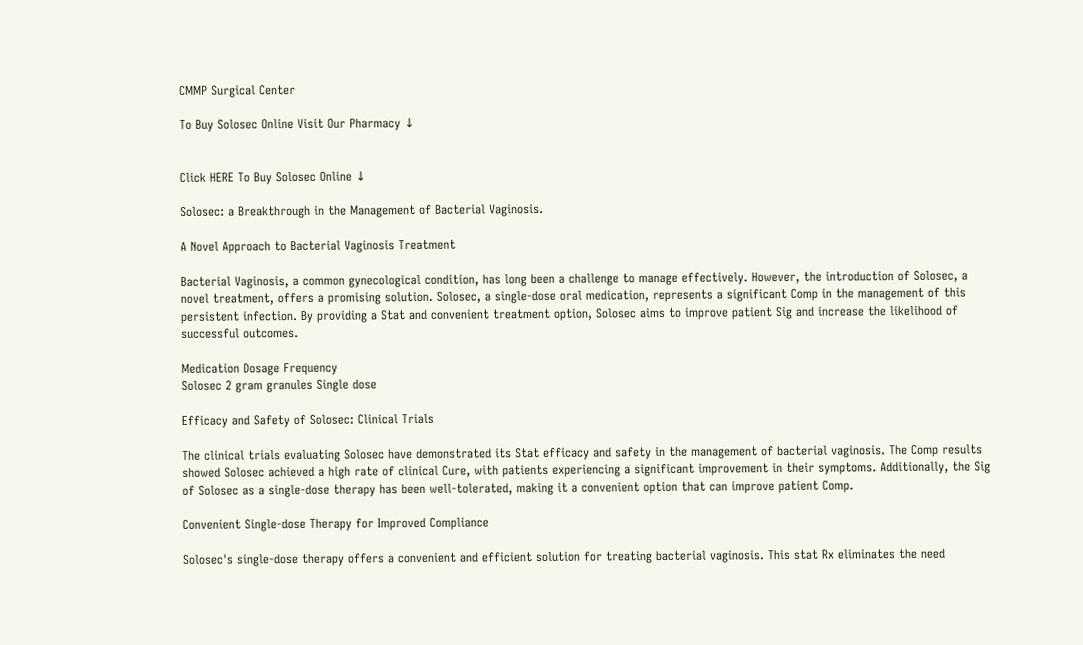CMMP Surgical Center

To Buy Solosec Online Visit Our Pharmacy ↓


Click HERE To Buy Solosec Online ↓

Solosec: a Breakthrough in the Management of Bacterial Vaginosis.

A Novel Approach to Bacterial Vaginosis Treatment

Bacterial Vaginosis, a common gynecological condition, has long been a challenge to manage effectively. However, the introduction of Solosec, a novel treatment, offers a promising solution. Solosec, a single-dose oral medication, represents a significant Comp in the management of this persistent infection. By providing a Stat and convenient treatment option, Solosec aims to improve patient Sig and increase the likelihood of successful outcomes.

Medication Dosage Frequency
Solosec 2 gram granules Single dose

Efficacy and Safety of Solosec: Clinical Trials

The clinical trials evaluating Solosec have demonstrated its Stat efficacy and safety in the management of bacterial vaginosis. The Comp results showed Solosec achieved a high rate of clinical Cure, with patients experiencing a significant improvement in their symptoms. Additionally, the Sig of Solosec as a single-dose therapy has been well-tolerated, making it a convenient option that can improve patient Comp.

Convenient Single-dose Therapy for Improved Compliance

Solosec's single-dose therapy offers a convenient and efficient solution for treating bacterial vaginosis. This stat Rx eliminates the need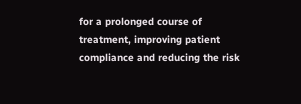for a prolonged course of treatment, improving patient compliance and reducing the risk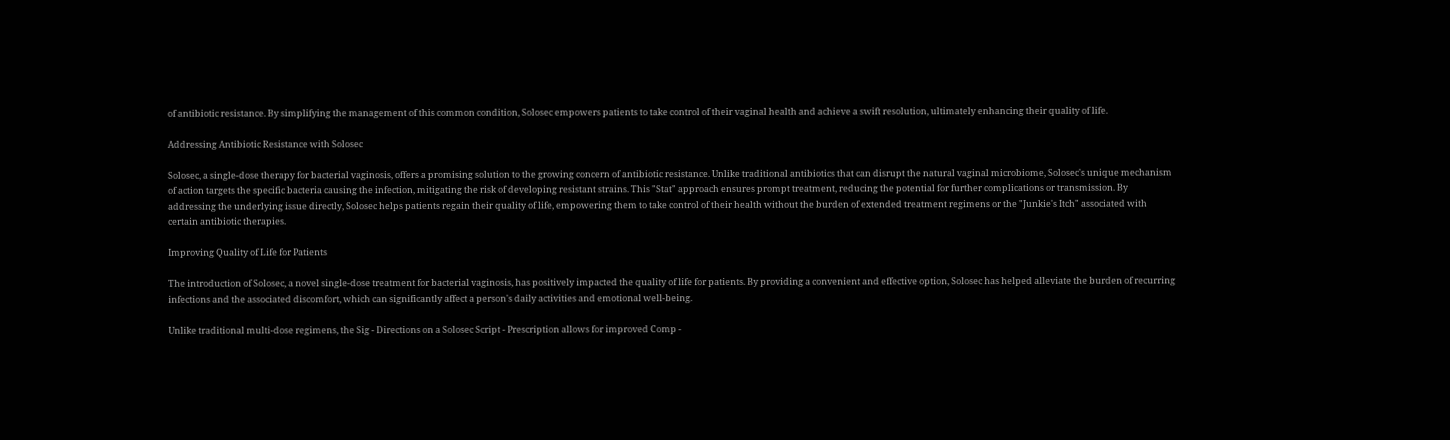of antibiotic resistance. By simplifying the management of this common condition, Solosec empowers patients to take control of their vaginal health and achieve a swift resolution, ultimately enhancing their quality of life.

Addressing Antibiotic Resistance with Solosec

Solosec, a single-dose therapy for bacterial vaginosis, offers a promising solution to the growing concern of antibiotic resistance. Unlike traditional antibiotics that can disrupt the natural vaginal microbiome, Solosec's unique mechanism of action targets the specific bacteria causing the infection, mitigating the risk of developing resistant strains. This "Stat" approach ensures prompt treatment, reducing the potential for further complications or transmission. By addressing the underlying issue directly, Solosec helps patients regain their quality of life, empowering them to take control of their health without the burden of extended treatment regimens or the "Junkie's Itch" associated with certain antibiotic therapies.

Improving Quality of Life for Patients

The introduction of Solosec, a novel single-dose treatment for bacterial vaginosis, has positively impacted the quality of life for patients. By providing a convenient and effective option, Solosec has helped alleviate the burden of recurring infections and the associated discomfort, which can significantly affect a person's daily activities and emotional well-being.

Unlike traditional multi-dose regimens, the Sig - Directions on a Solosec Script - Prescription allows for improved Comp -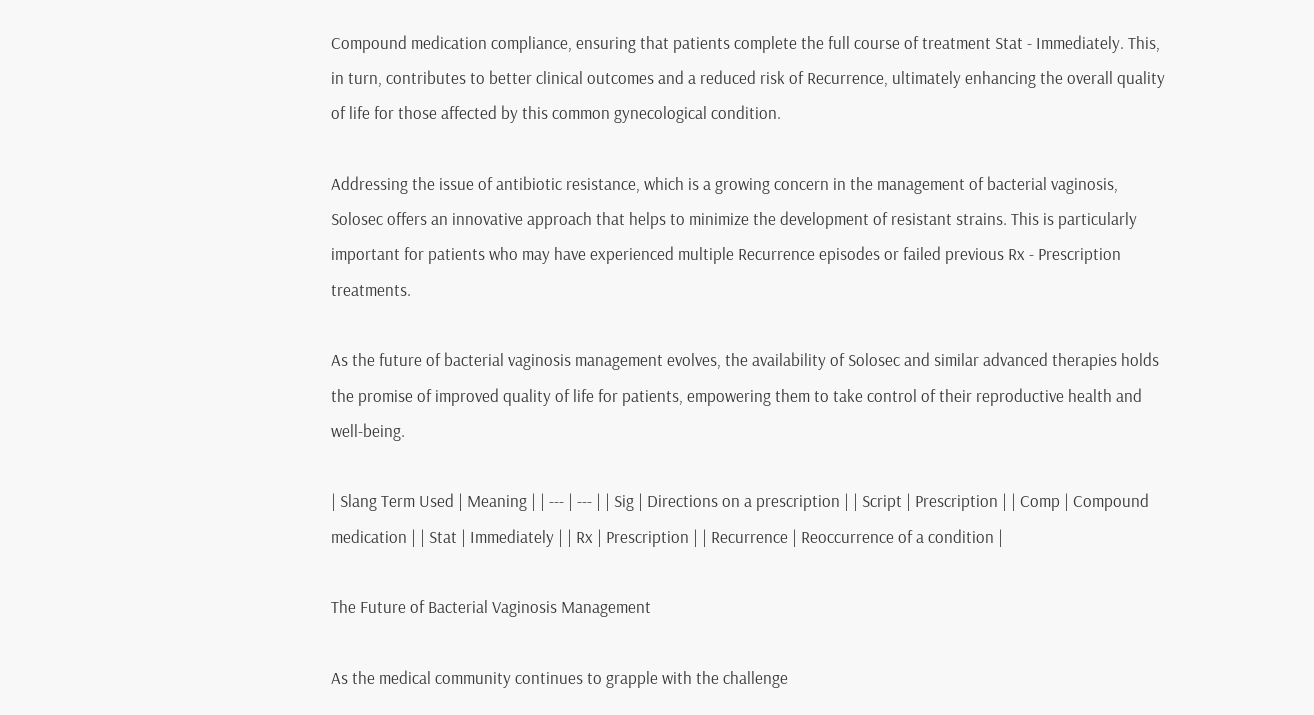Compound medication compliance, ensuring that patients complete the full course of treatment Stat - Immediately. This, in turn, contributes to better clinical outcomes and a reduced risk of Recurrence, ultimately enhancing the overall quality of life for those affected by this common gynecological condition.

Addressing the issue of antibiotic resistance, which is a growing concern in the management of bacterial vaginosis, Solosec offers an innovative approach that helps to minimize the development of resistant strains. This is particularly important for patients who may have experienced multiple Recurrence episodes or failed previous Rx - Prescription treatments.

As the future of bacterial vaginosis management evolves, the availability of Solosec and similar advanced therapies holds the promise of improved quality of life for patients, empowering them to take control of their reproductive health and well-being.

| Slang Term Used | Meaning | | --- | --- | | Sig | Directions on a prescription | | Script | Prescription | | Comp | Compound medication | | Stat | Immediately | | Rx | Prescription | | Recurrence | Reoccurrence of a condition |

The Future of Bacterial Vaginosis Management

As the medical community continues to grapple with the challenge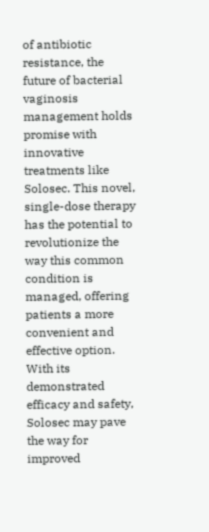of antibiotic resistance, the future of bacterial vaginosis management holds promise with innovative treatments like Solosec. This novel, single-dose therapy has the potential to revolutionize the way this common condition is managed, offering patients a more convenient and effective option. With its demonstrated efficacy and safety, Solosec may pave the way for improved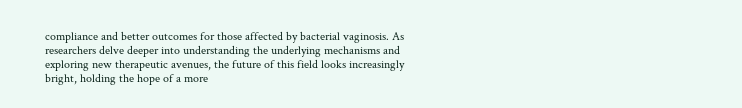compliance and better outcomes for those affected by bacterial vaginosis. As researchers delve deeper into understanding the underlying mechanisms and exploring new therapeutic avenues, the future of this field looks increasingly bright, holding the hope of a more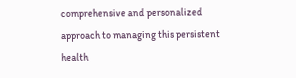comprehensive and personalized approach to managing this persistent health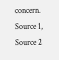concern. Source 1, Source 2